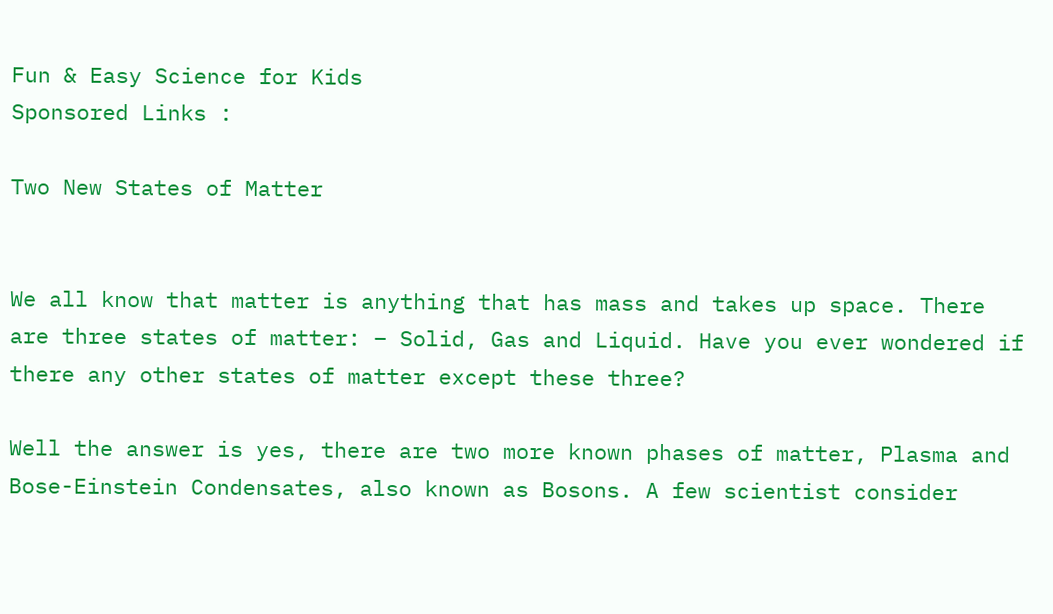Fun & Easy Science for Kids
Sponsored Links :

Two New States of Matter


We all know that matter is anything that has mass and takes up space. There are three states of matter: – Solid, Gas and Liquid. Have you ever wondered if there any other states of matter except these three?

Well the answer is yes, there are two more known phases of matter, Plasma and Bose-Einstein Condensates, also known as Bosons. A few scientist consider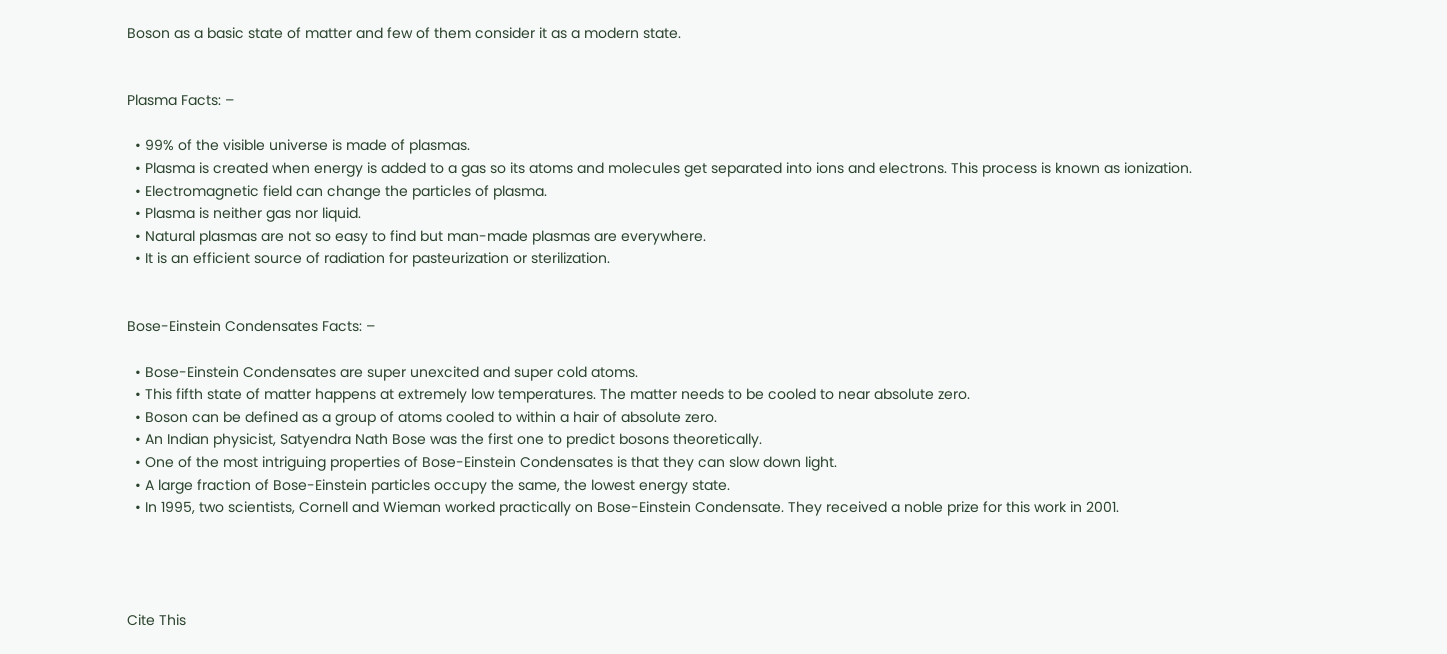Boson as a basic state of matter and few of them consider it as a modern state.


Plasma Facts: –

  • 99% of the visible universe is made of plasmas.
  • Plasma is created when energy is added to a gas so its atoms and molecules get separated into ions and electrons. This process is known as ionization.
  • Electromagnetic field can change the particles of plasma.
  • Plasma is neither gas nor liquid.
  • Natural plasmas are not so easy to find but man-made plasmas are everywhere.
  • It is an efficient source of radiation for pasteurization or sterilization.


Bose-Einstein Condensates Facts: –

  • Bose-Einstein Condensates are super unexcited and super cold atoms.
  • This fifth state of matter happens at extremely low temperatures. The matter needs to be cooled to near absolute zero.
  • Boson can be defined as a group of atoms cooled to within a hair of absolute zero.
  • An Indian physicist, Satyendra Nath Bose was the first one to predict bosons theoretically.
  • One of the most intriguing properties of Bose-Einstein Condensates is that they can slow down light.
  • A large fraction of Bose-Einstein particles occupy the same, the lowest energy state.
  • In 1995, two scientists, Cornell and Wieman worked practically on Bose-Einstein Condensate. They received a noble prize for this work in 2001.




Cite This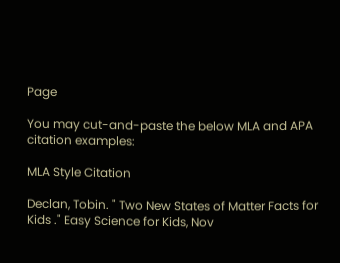Page

You may cut-and-paste the below MLA and APA citation examples:

MLA Style Citation

Declan, Tobin. " Two New States of Matter Facts for Kids ." Easy Science for Kids, Nov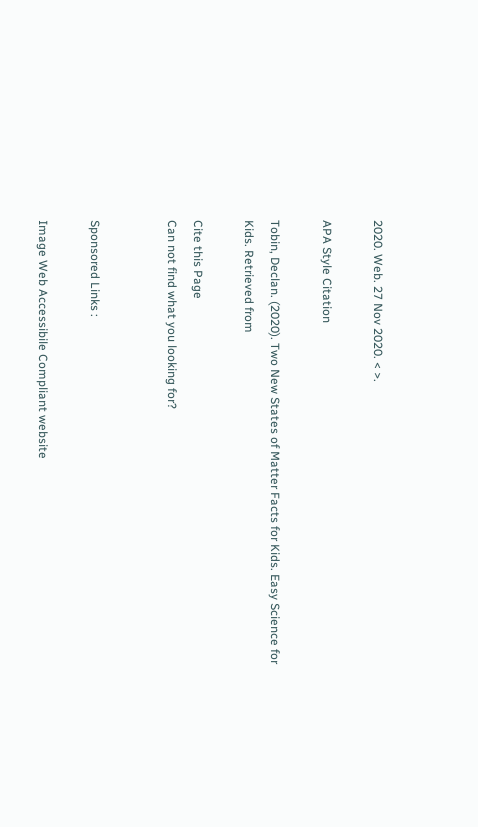2020. Web. 27 Nov 2020. < >.

APA Style Citation

Tobin, Declan. (2020). Two New States of Matter Facts for Kids. Easy Science for Kids. Retrieved from

Cite this Page
Can not find what you looking for?


Sponsored Links :

Image Web Accessibile Compliant website